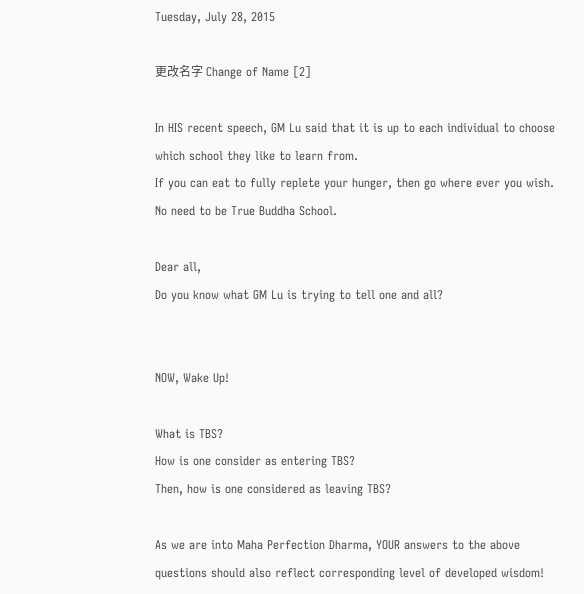Tuesday, July 28, 2015

更改名字 Change of Name [2]

In HIS recent speech, GM Lu said that it is up to each individual to choose which school they like to learn from.
If you can eat to fully replete your hunger, then go where ever you wish.
No need to be True Buddha School.

Dear all,
Do you know what GM Lu is trying to tell one and all?


NOW, Wake Up!

What is TBS?
How is one consider as entering TBS?
Then, how is one considered as leaving TBS?

As we are into Maha Perfection Dharma, YOUR answers to the above questions should also reflect corresponding level of developed wisdom!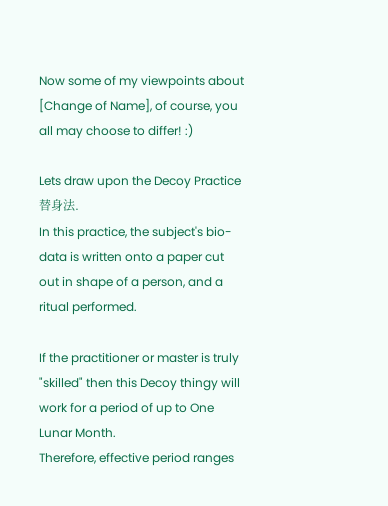Now some of my viewpoints about [Change of Name], of course, you all may choose to differ! :)

Lets draw upon the Decoy Practice 替身法.
In this practice, the subject's bio-data is written onto a paper cut out in shape of a person, and a ritual performed.

If the practitioner or master is truly "skilled" then this Decoy thingy will work for a period of up to One Lunar Month.
Therefore, effective period ranges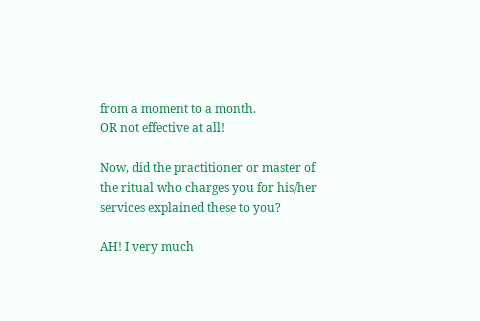from a moment to a month.
OR not effective at all!

Now, did the practitioner or master of the ritual who charges you for his/her services explained these to you?

AH! I very much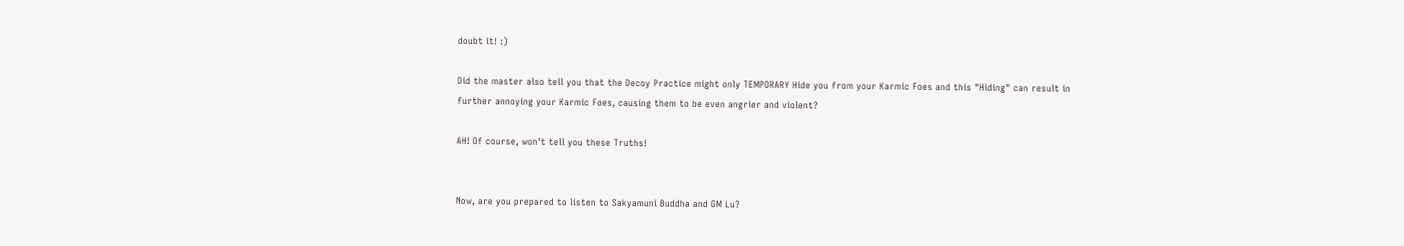doubt it! :)

Did the master also tell you that the Decoy Practice might only TEMPORARY Hide you from your Karmic Foes and this "Hiding" can result in further annoying your Karmic Foes, causing them to be even angrier and violent?

AH! Of course, won't tell you these Truths!


Now, are you prepared to listen to Sakyamuni Buddha and GM Lu?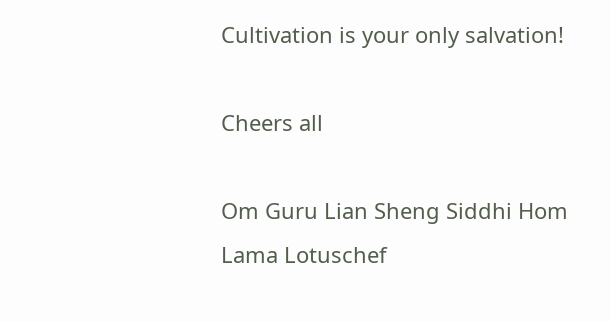Cultivation is your only salvation!

Cheers all

Om Guru Lian Sheng Siddhi Hom
Lama Lotuschef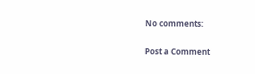No comments:

Post a Comment